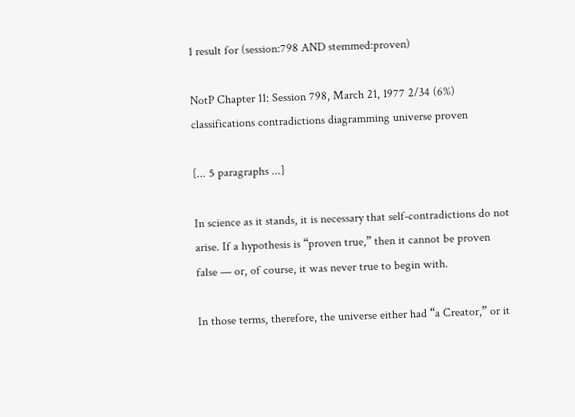1 result for (session:798 AND stemmed:proven)

NotP Chapter 11: Session 798, March 21, 1977 2/34 (6%) classifications contradictions diagramming universe proven

[... 5 paragraphs ...]

In science as it stands, it is necessary that self-contradictions do not arise. If a hypothesis is “proven true,” then it cannot be proven false — or, of course, it was never true to begin with.

In those terms, therefore, the universe either had “a Creator,” or it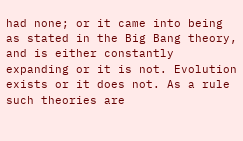had none; or it came into being as stated in the Big Bang theory, and is either constantly expanding or it is not. Evolution exists or it does not. As a rule such theories are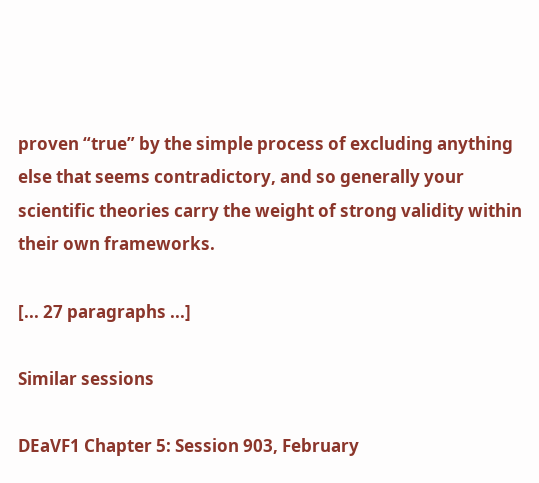proven “true” by the simple process of excluding anything else that seems contradictory, and so generally your scientific theories carry the weight of strong validity within their own frameworks.

[... 27 paragraphs ...]

Similar sessions

DEaVF1 Chapter 5: Session 903, February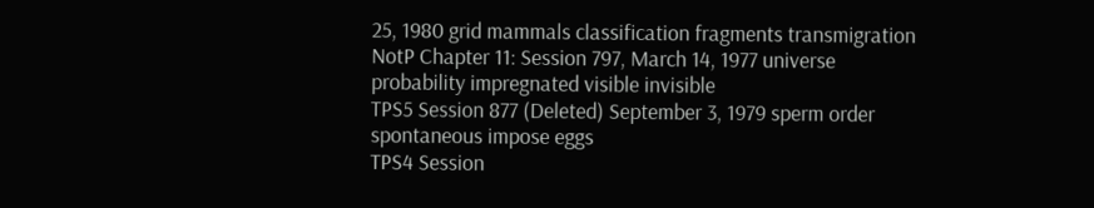25, 1980 grid mammals classification fragments transmigration
NotP Chapter 11: Session 797, March 14, 1977 universe probability impregnated visible invisible
TPS5 Session 877 (Deleted) September 3, 1979 sperm order spontaneous impose eggs
TPS4 Session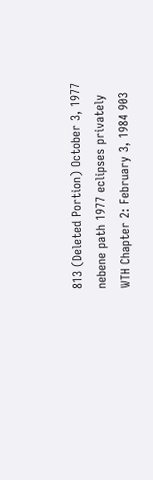813 (Deleted Portion) October 3, 1977 nebene path 1977 eclipses privately
WTH Chapter 2: February 3, 1984 903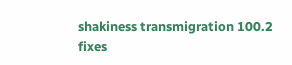shakiness transmigration 100.2 fixes